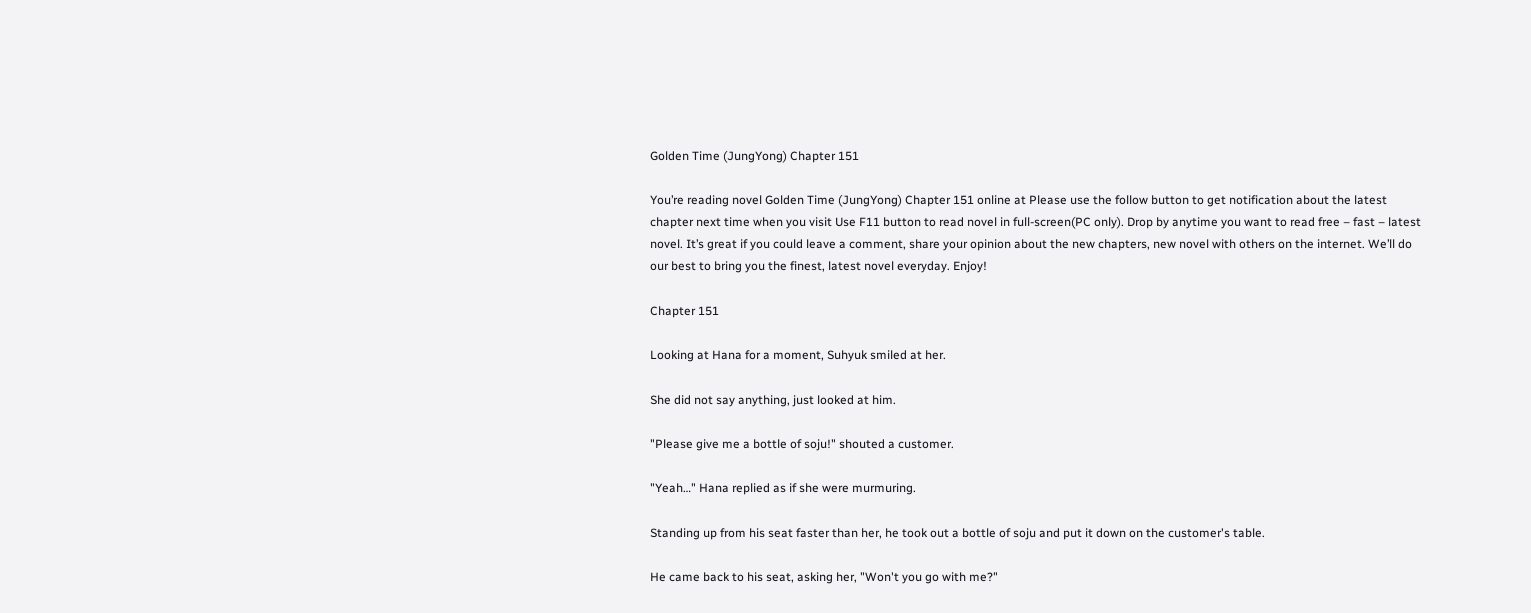Golden Time (JungYong) Chapter 151

You’re reading novel Golden Time (JungYong) Chapter 151 online at Please use the follow button to get notification about the latest chapter next time when you visit Use F11 button to read novel in full-screen(PC only). Drop by anytime you want to read free – fast – latest novel. It’s great if you could leave a comment, share your opinion about the new chapters, new novel with others on the internet. We’ll do our best to bring you the finest, latest novel everyday. Enjoy!

Chapter 151

Looking at Hana for a moment, Suhyuk smiled at her.

She did not say anything, just looked at him.

"Please give me a bottle of soju!" shouted a customer.

"Yeah…" Hana replied as if she were murmuring.

Standing up from his seat faster than her, he took out a bottle of soju and put it down on the customer's table.

He came back to his seat, asking her, "Won't you go with me?"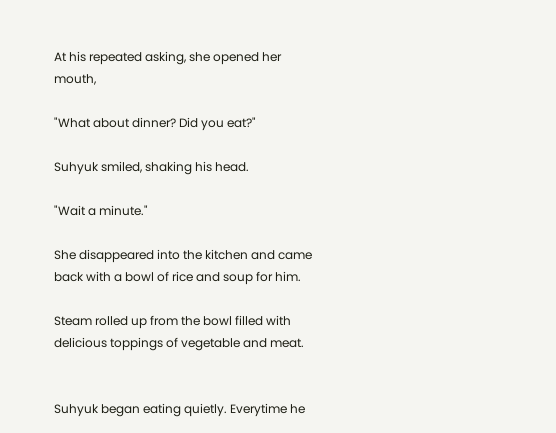At his repeated asking, she opened her mouth,

"What about dinner? Did you eat?"

Suhyuk smiled, shaking his head.

"Wait a minute."

She disappeared into the kitchen and came back with a bowl of rice and soup for him.

Steam rolled up from the bowl filled with delicious toppings of vegetable and meat.


Suhyuk began eating quietly. Everytime he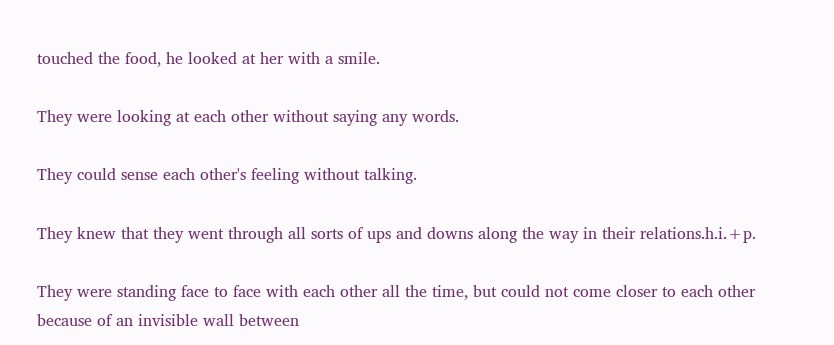touched the food, he looked at her with a smile.

They were looking at each other without saying any words.

They could sense each other's feeling without talking.

They knew that they went through all sorts of ups and downs along the way in their relations.h.i.+p.

They were standing face to face with each other all the time, but could not come closer to each other because of an invisible wall between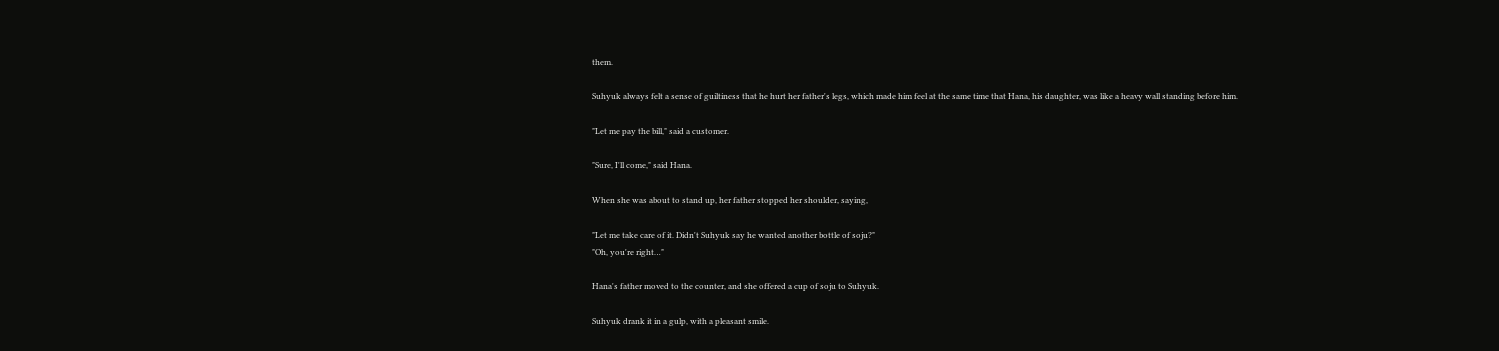them.

Suhyuk always felt a sense of guiltiness that he hurt her father's legs, which made him feel at the same time that Hana, his daughter, was like a heavy wall standing before him.

"Let me pay the bill," said a customer.

"Sure, I'll come," said Hana.

When she was about to stand up, her father stopped her shoulder, saying,

"Let me take care of it. Didn't Suhyuk say he wanted another bottle of soju?"
"Oh, you're right…"

Hana's father moved to the counter, and she offered a cup of soju to Suhyuk.

Suhyuk drank it in a gulp, with a pleasant smile.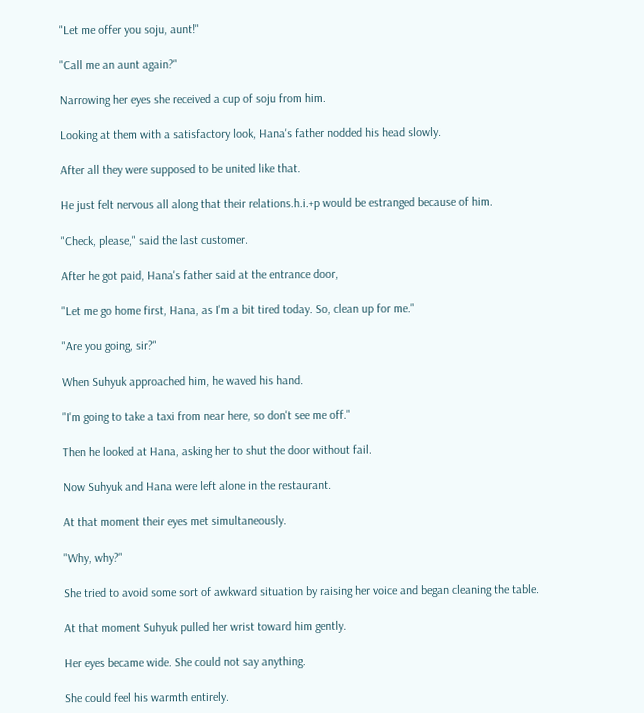"Let me offer you soju, aunt!"

"Call me an aunt again?"

Narrowing her eyes she received a cup of soju from him.

Looking at them with a satisfactory look, Hana's father nodded his head slowly.

After all they were supposed to be united like that.

He just felt nervous all along that their relations.h.i.+p would be estranged because of him.

"Check, please," said the last customer.

After he got paid, Hana's father said at the entrance door,

"Let me go home first, Hana, as I'm a bit tired today. So, clean up for me."

"Are you going, sir?"

When Suhyuk approached him, he waved his hand.

"I'm going to take a taxi from near here, so don't see me off."

Then he looked at Hana, asking her to shut the door without fail.

Now Suhyuk and Hana were left alone in the restaurant.

At that moment their eyes met simultaneously.

"Why, why?"

She tried to avoid some sort of awkward situation by raising her voice and began cleaning the table.

At that moment Suhyuk pulled her wrist toward him gently.

Her eyes became wide. She could not say anything.

She could feel his warmth entirely.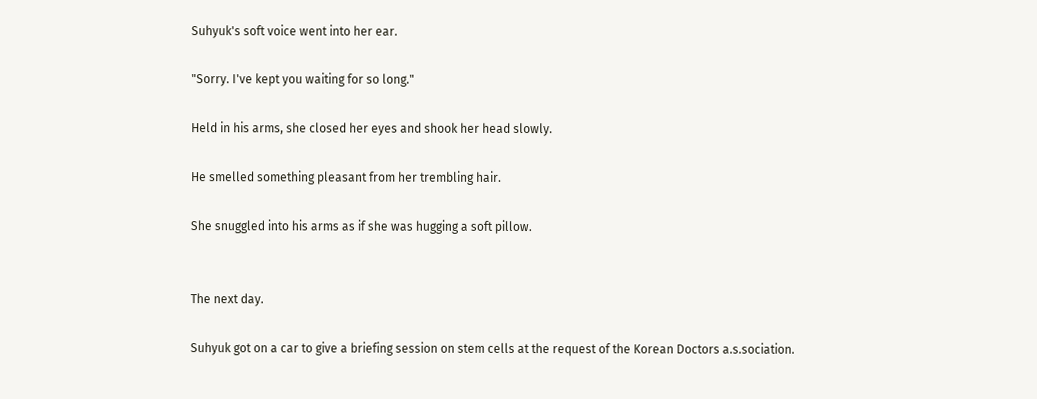Suhyuk's soft voice went into her ear.

"Sorry. I've kept you waiting for so long."

Held in his arms, she closed her eyes and shook her head slowly.

He smelled something pleasant from her trembling hair.

She snuggled into his arms as if she was hugging a soft pillow.


The next day.

Suhyuk got on a car to give a briefing session on stem cells at the request of the Korean Doctors a.s.sociation.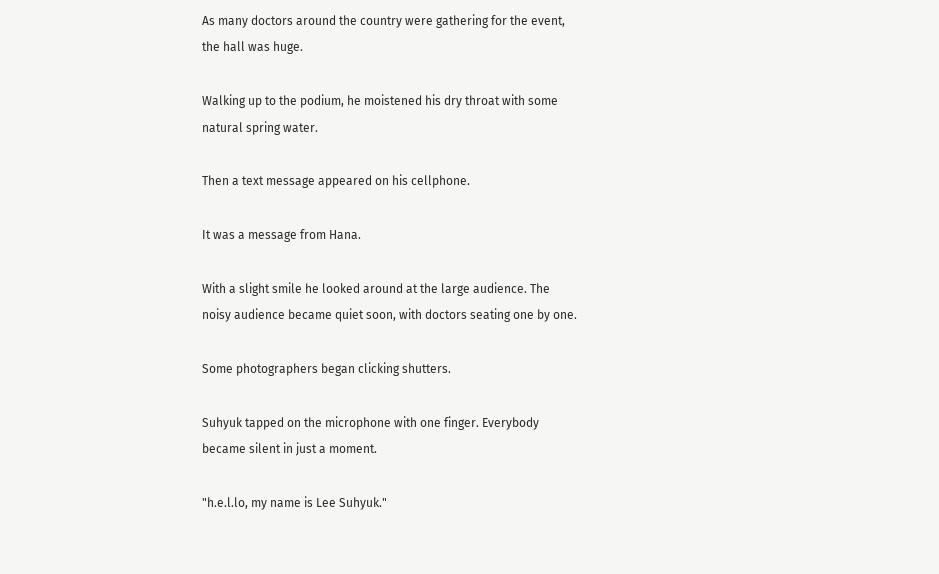As many doctors around the country were gathering for the event, the hall was huge.

Walking up to the podium, he moistened his dry throat with some natural spring water.

Then a text message appeared on his cellphone.

It was a message from Hana.

With a slight smile he looked around at the large audience. The noisy audience became quiet soon, with doctors seating one by one.

Some photographers began clicking shutters.

Suhyuk tapped on the microphone with one finger. Everybody became silent in just a moment.

"h.e.l.lo, my name is Lee Suhyuk."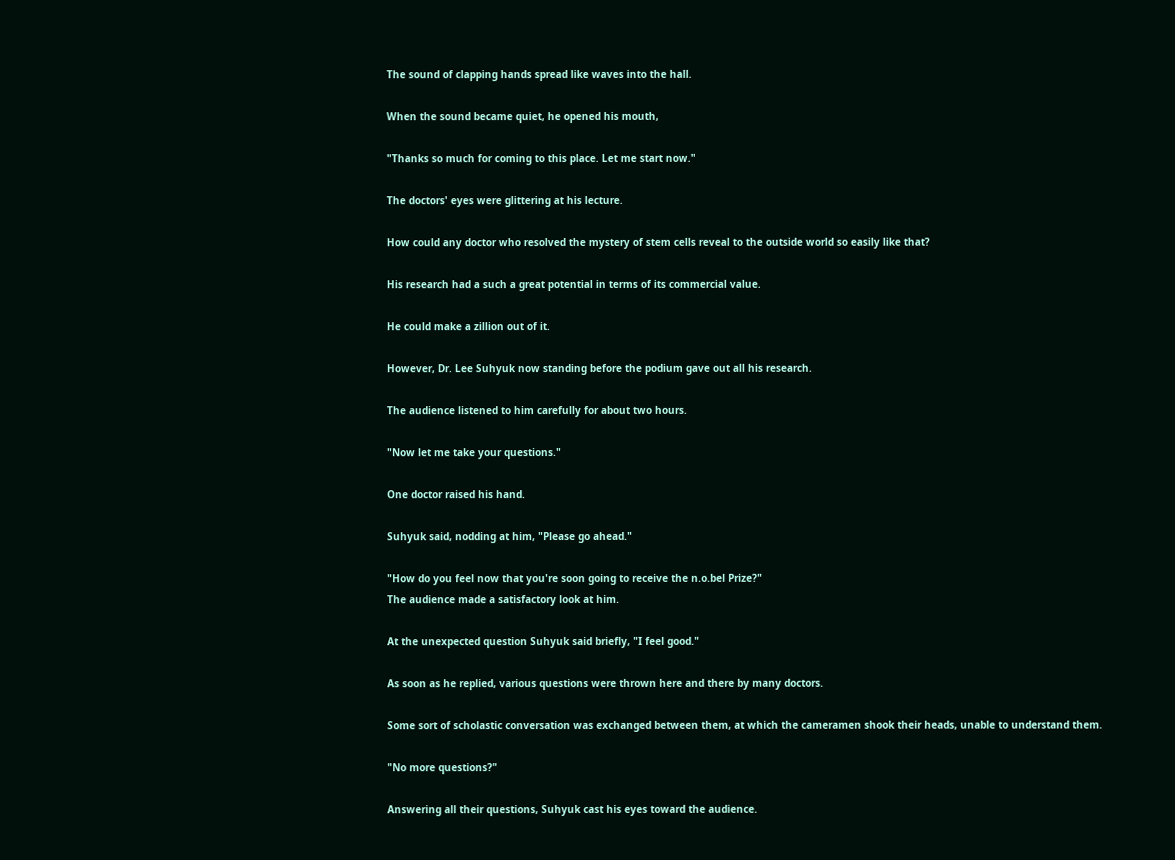The sound of clapping hands spread like waves into the hall.

When the sound became quiet, he opened his mouth,

"Thanks so much for coming to this place. Let me start now."

The doctors' eyes were glittering at his lecture.

How could any doctor who resolved the mystery of stem cells reveal to the outside world so easily like that?

His research had a such a great potential in terms of its commercial value.

He could make a zillion out of it.

However, Dr. Lee Suhyuk now standing before the podium gave out all his research.

The audience listened to him carefully for about two hours.

"Now let me take your questions."

One doctor raised his hand.

Suhyuk said, nodding at him, "Please go ahead."

"How do you feel now that you're soon going to receive the n.o.bel Prize?"
The audience made a satisfactory look at him.

At the unexpected question Suhyuk said briefly, "I feel good."

As soon as he replied, various questions were thrown here and there by many doctors.

Some sort of scholastic conversation was exchanged between them, at which the cameramen shook their heads, unable to understand them.

"No more questions?"

Answering all their questions, Suhyuk cast his eyes toward the audience.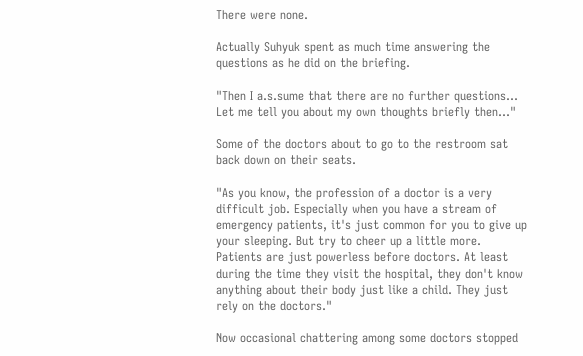There were none.

Actually Suhyuk spent as much time answering the questions as he did on the briefing.

"Then I a.s.sume that there are no further questions… Let me tell you about my own thoughts briefly then…"

Some of the doctors about to go to the restroom sat back down on their seats.

"As you know, the profession of a doctor is a very difficult job. Especially when you have a stream of emergency patients, it's just common for you to give up your sleeping. But try to cheer up a little more. Patients are just powerless before doctors. At least during the time they visit the hospital, they don't know anything about their body just like a child. They just rely on the doctors."

Now occasional chattering among some doctors stopped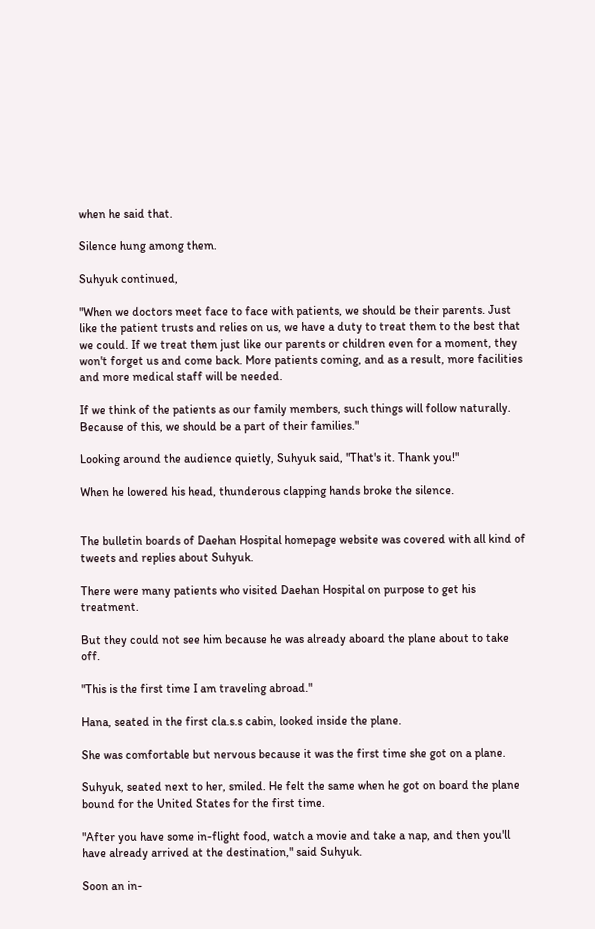when he said that.

Silence hung among them.

Suhyuk continued,

"When we doctors meet face to face with patients, we should be their parents. Just like the patient trusts and relies on us, we have a duty to treat them to the best that we could. If we treat them just like our parents or children even for a moment, they won't forget us and come back. More patients coming, and as a result, more facilities and more medical staff will be needed.

If we think of the patients as our family members, such things will follow naturally. Because of this, we should be a part of their families."

Looking around the audience quietly, Suhyuk said, "That's it. Thank you!"

When he lowered his head, thunderous clapping hands broke the silence.


The bulletin boards of Daehan Hospital homepage website was covered with all kind of tweets and replies about Suhyuk.

There were many patients who visited Daehan Hospital on purpose to get his treatment.

But they could not see him because he was already aboard the plane about to take off.

"This is the first time I am traveling abroad."

Hana, seated in the first cla.s.s cabin, looked inside the plane.

She was comfortable but nervous because it was the first time she got on a plane.

Suhyuk, seated next to her, smiled. He felt the same when he got on board the plane bound for the United States for the first time.

"After you have some in-flight food, watch a movie and take a nap, and then you'll have already arrived at the destination," said Suhyuk.

Soon an in-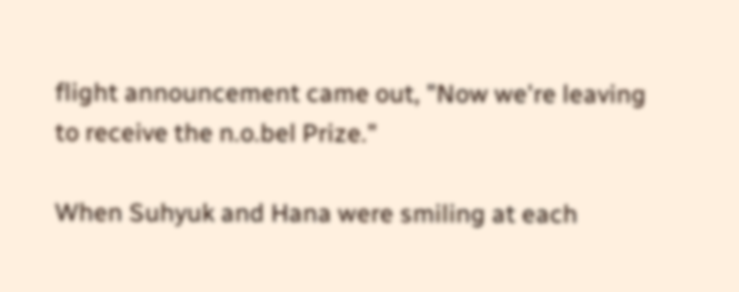flight announcement came out, "Now we're leaving to receive the n.o.bel Prize."

When Suhyuk and Hana were smiling at each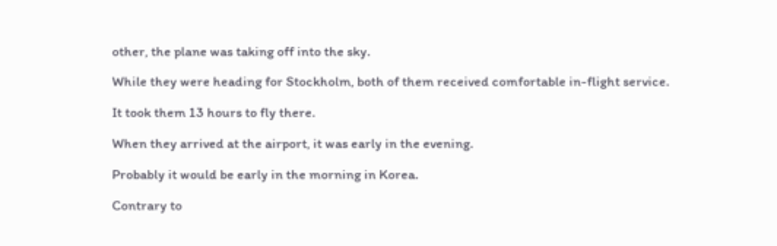other, the plane was taking off into the sky.

While they were heading for Stockholm, both of them received comfortable in-flight service.

It took them 13 hours to fly there.

When they arrived at the airport, it was early in the evening.

Probably it would be early in the morning in Korea.

Contrary to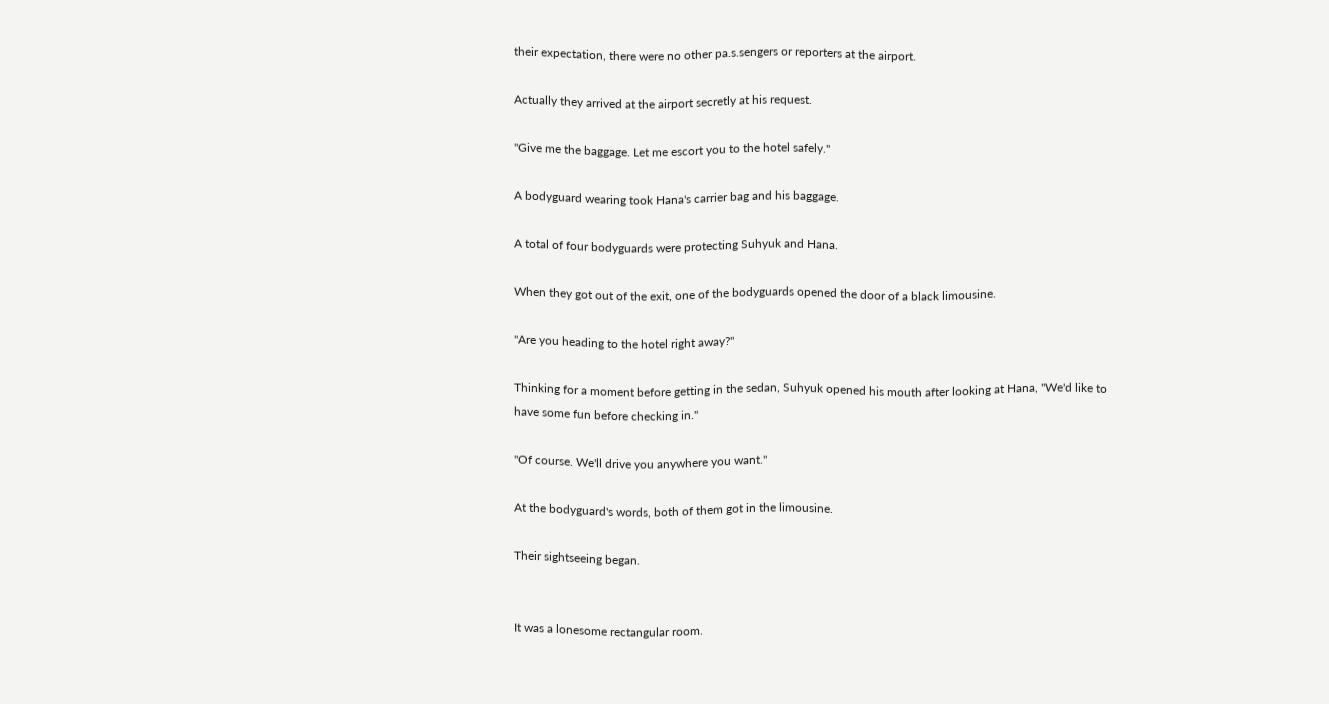their expectation, there were no other pa.s.sengers or reporters at the airport.

Actually they arrived at the airport secretly at his request.

"Give me the baggage. Let me escort you to the hotel safely."

A bodyguard wearing took Hana's carrier bag and his baggage.

A total of four bodyguards were protecting Suhyuk and Hana.

When they got out of the exit, one of the bodyguards opened the door of a black limousine.

"Are you heading to the hotel right away?"

Thinking for a moment before getting in the sedan, Suhyuk opened his mouth after looking at Hana, "We'd like to have some fun before checking in."

"Of course. We'll drive you anywhere you want."

At the bodyguard's words, both of them got in the limousine.

Their sightseeing began.


It was a lonesome rectangular room.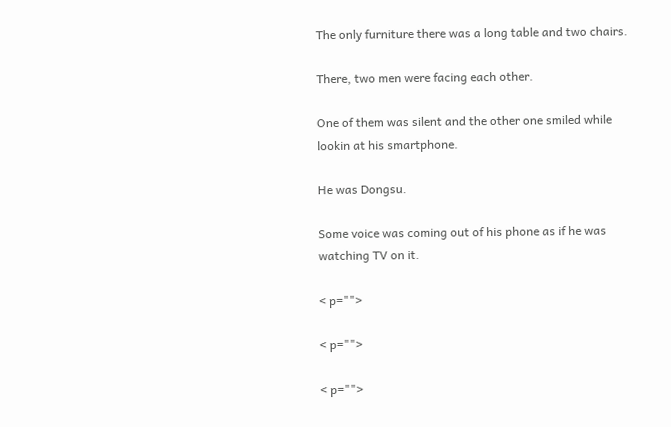The only furniture there was a long table and two chairs.

There, two men were facing each other.

One of them was silent and the other one smiled while lookin at his smartphone.

He was Dongsu.

Some voice was coming out of his phone as if he was watching TV on it.

< p="">

< p="">

< p="">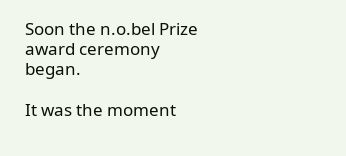Soon the n.o.bel Prize award ceremony began.

It was the moment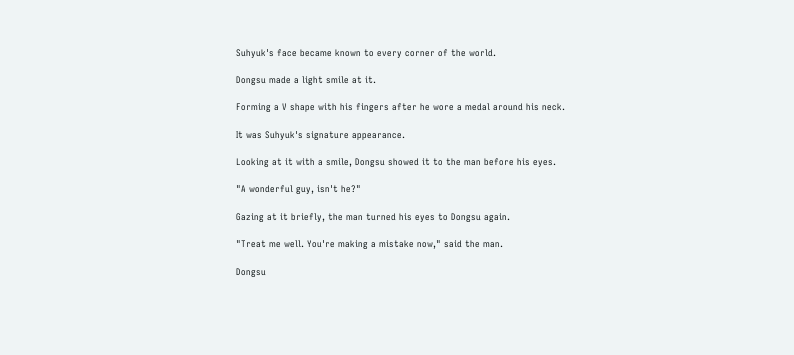Suhyuk's face became known to every corner of the world.

Dongsu made a light smile at it.

Forming a V shape with his fingers after he wore a medal around his neck.

It was Suhyuk's signature appearance.

Looking at it with a smile, Dongsu showed it to the man before his eyes.

"A wonderful guy, isn't he?"

Gazing at it briefly, the man turned his eyes to Dongsu again.

"Treat me well. You're making a mistake now," said the man.

Dongsu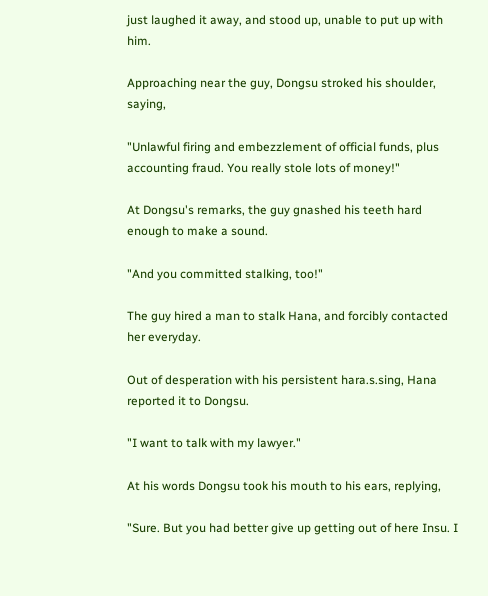just laughed it away, and stood up, unable to put up with him.

Approaching near the guy, Dongsu stroked his shoulder, saying,

"Unlawful firing and embezzlement of official funds, plus accounting fraud. You really stole lots of money!"

At Dongsu's remarks, the guy gnashed his teeth hard enough to make a sound.

"And you committed stalking, too!"

The guy hired a man to stalk Hana, and forcibly contacted her everyday.

Out of desperation with his persistent hara.s.sing, Hana reported it to Dongsu.

"I want to talk with my lawyer."

At his words Dongsu took his mouth to his ears, replying,

"Sure. But you had better give up getting out of here Insu. I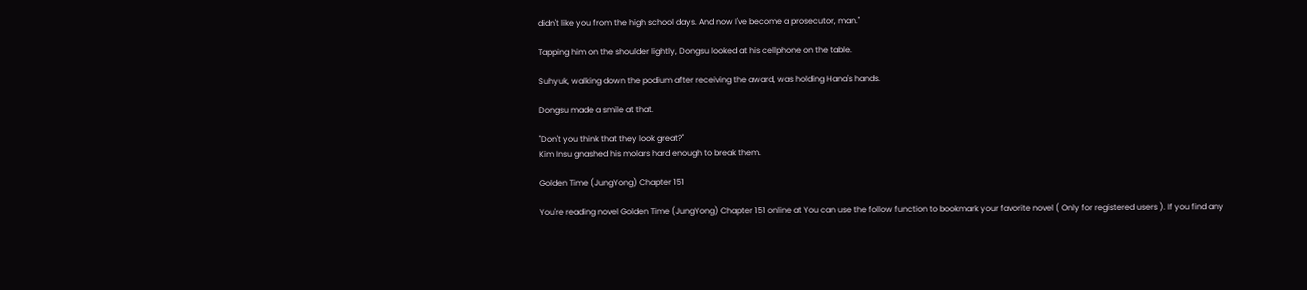didn't like you from the high school days. And now I've become a prosecutor, man."

Tapping him on the shoulder lightly, Dongsu looked at his cellphone on the table.

Suhyuk, walking down the podium after receiving the award, was holding Hana's hands.

Dongsu made a smile at that.

"Don't you think that they look great?"
Kim Insu gnashed his molars hard enough to break them.

Golden Time (JungYong) Chapter 151

You're reading novel Golden Time (JungYong) Chapter 151 online at You can use the follow function to bookmark your favorite novel ( Only for registered users ). If you find any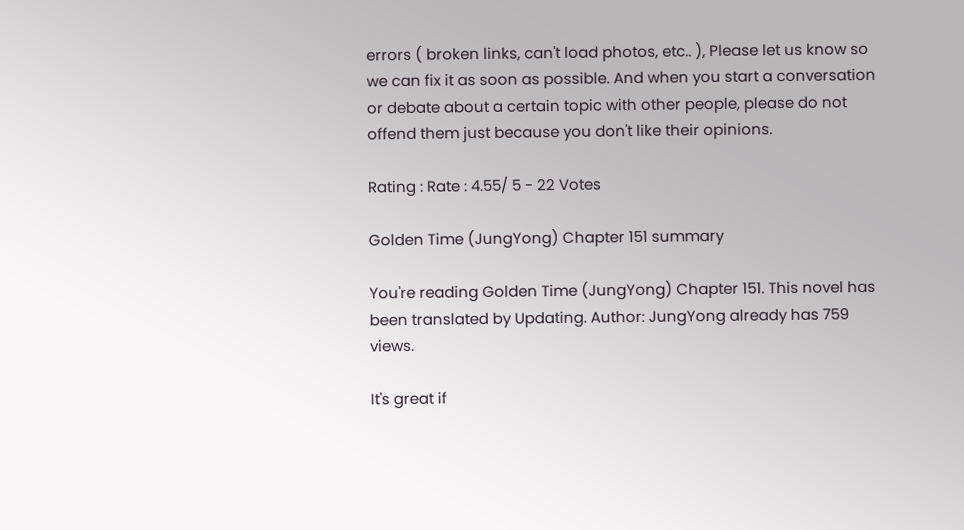errors ( broken links, can't load photos, etc.. ), Please let us know so we can fix it as soon as possible. And when you start a conversation or debate about a certain topic with other people, please do not offend them just because you don't like their opinions.

Rating : Rate : 4.55/ 5 - 22 Votes

Golden Time (JungYong) Chapter 151 summary

You're reading Golden Time (JungYong) Chapter 151. This novel has been translated by Updating. Author: JungYong already has 759 views.

It's great if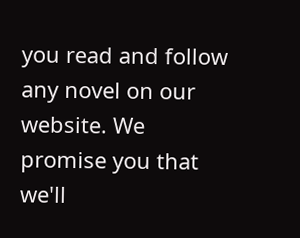you read and follow any novel on our website. We promise you that we'll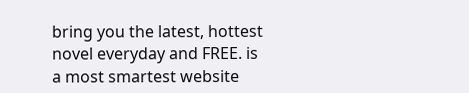bring you the latest, hottest novel everyday and FREE. is a most smartest website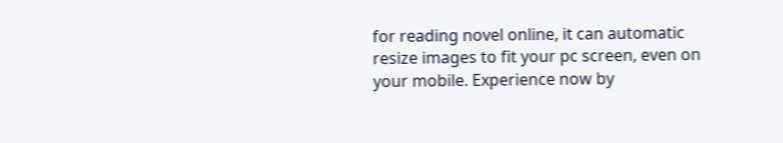for reading novel online, it can automatic resize images to fit your pc screen, even on your mobile. Experience now by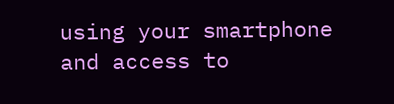using your smartphone and access to